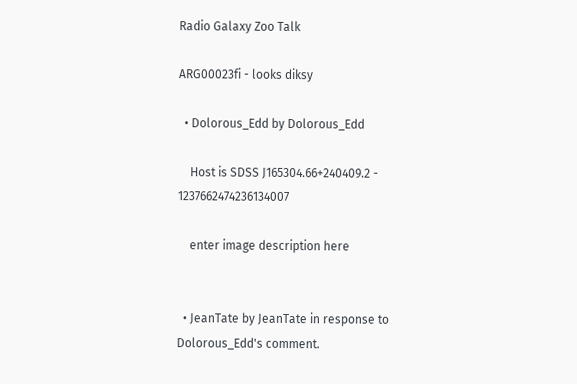Radio Galaxy Zoo Talk

ARG00023fi - looks diksy

  • Dolorous_Edd by Dolorous_Edd

    Host is SDSS J165304.66+240409.2 - 1237662474236134007

    enter image description here


  • JeanTate by JeanTate in response to Dolorous_Edd's comment.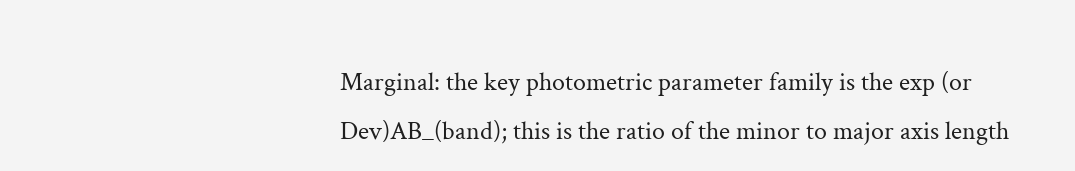Marginal: the key photometric parameter family is the exp (or Dev)AB_(band); this is the ratio of the minor to major axis length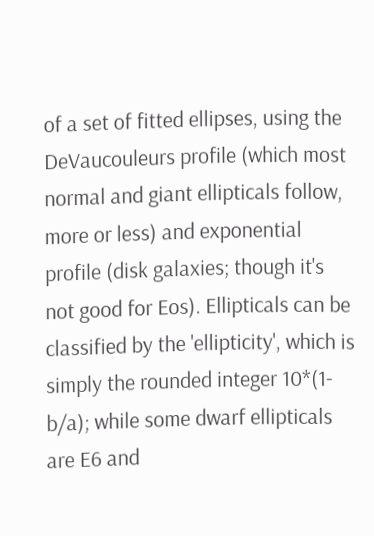of a set of fitted ellipses, using the DeVaucouleurs profile (which most normal and giant ellipticals follow, more or less) and exponential profile (disk galaxies; though it's not good for Eos). Ellipticals can be classified by the 'ellipticity', which is simply the rounded integer 10*(1-b/a); while some dwarf ellipticals are E6 and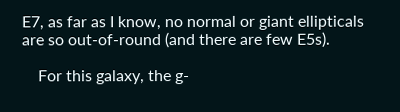E7, as far as I know, no normal or giant ellipticals are so out-of-round (and there are few E5s).

    For this galaxy, the g-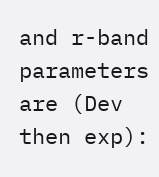and r-band parameters are (Dev then exp):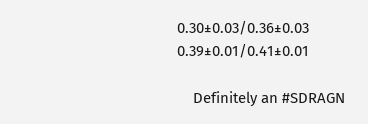0.30±0.03/0.36±0.03 0.39±0.01/0.41±0.01

    Definitely an #SDRAGN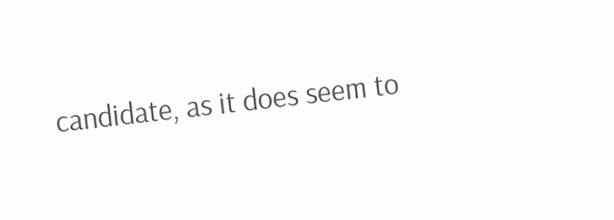candidate, as it does seem to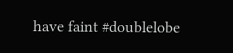have faint #doublelobe